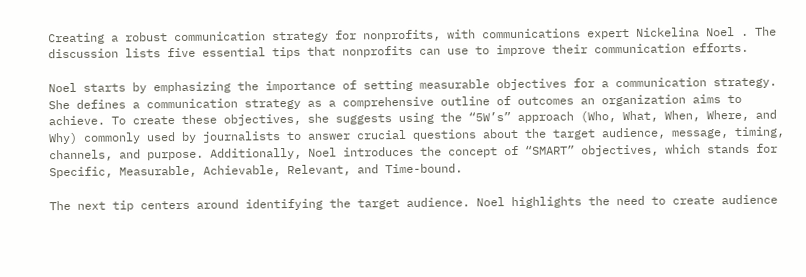Creating a robust communication strategy for nonprofits, with communications expert Nickelina Noel . The discussion lists five essential tips that nonprofits can use to improve their communication efforts.

Noel starts by emphasizing the importance of setting measurable objectives for a communication strategy. She defines a communication strategy as a comprehensive outline of outcomes an organization aims to achieve. To create these objectives, she suggests using the “5W’s” approach (Who, What, When, Where, and Why) commonly used by journalists to answer crucial questions about the target audience, message, timing, channels, and purpose. Additionally, Noel introduces the concept of “SMART” objectives, which stands for Specific, Measurable, Achievable, Relevant, and Time-bound.

The next tip centers around identifying the target audience. Noel highlights the need to create audience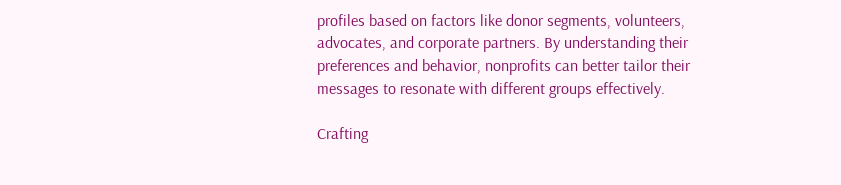profiles based on factors like donor segments, volunteers, advocates, and corporate partners. By understanding their preferences and behavior, nonprofits can better tailor their messages to resonate with different groups effectively.

Crafting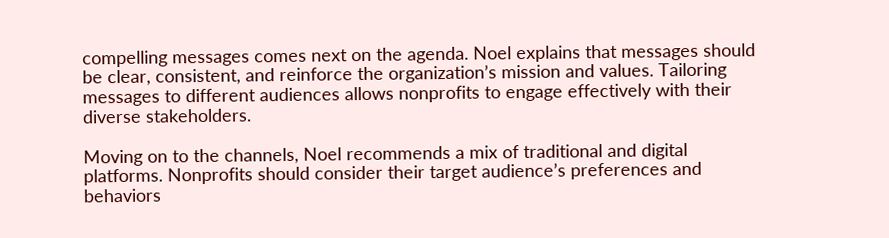compelling messages comes next on the agenda. Noel explains that messages should be clear, consistent, and reinforce the organization’s mission and values. Tailoring messages to different audiences allows nonprofits to engage effectively with their diverse stakeholders.

Moving on to the channels, Noel recommends a mix of traditional and digital platforms. Nonprofits should consider their target audience’s preferences and behaviors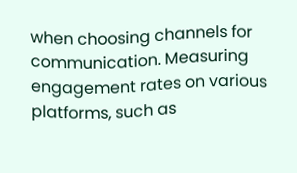when choosing channels for communication. Measuring engagement rates on various platforms, such as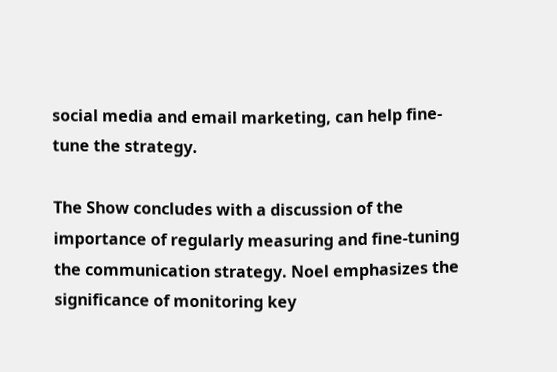social media and email marketing, can help fine-tune the strategy.

The Show concludes with a discussion of the importance of regularly measuring and fine-tuning the communication strategy. Noel emphasizes the significance of monitoring key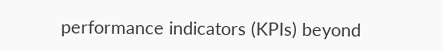performance indicators (KPIs) beyond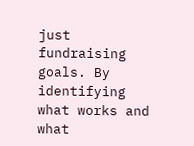just fundraising goals. By identifying what works and what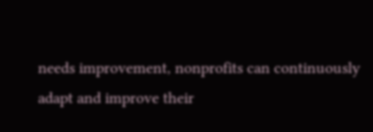needs improvement, nonprofits can continuously adapt and improve their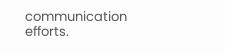communication efforts.